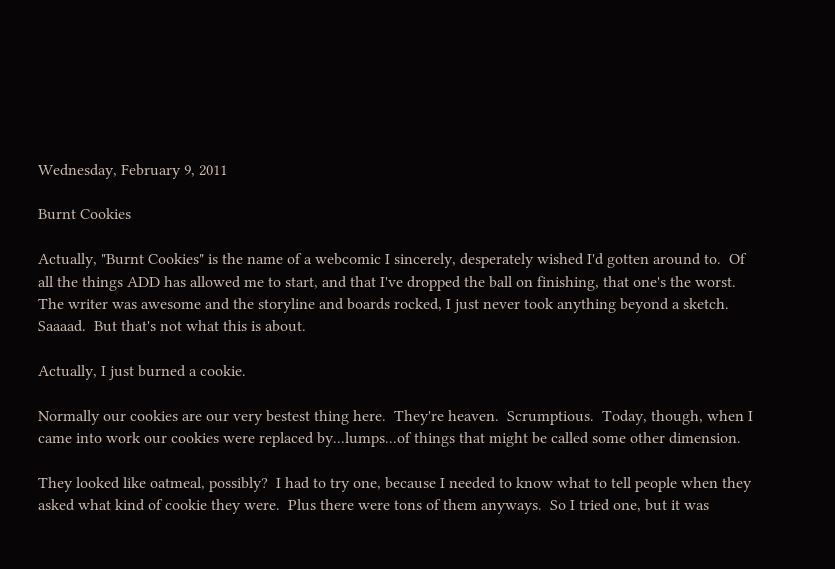Wednesday, February 9, 2011

Burnt Cookies

Actually, "Burnt Cookies" is the name of a webcomic I sincerely, desperately wished I'd gotten around to.  Of all the things ADD has allowed me to start, and that I've dropped the ball on finishing, that one's the worst.  The writer was awesome and the storyline and boards rocked, I just never took anything beyond a sketch.  Saaaad.  But that's not what this is about.

Actually, I just burned a cookie.

Normally our cookies are our very bestest thing here.  They're heaven.  Scrumptious.  Today, though, when I came into work our cookies were replaced by...lumps...of things that might be called some other dimension.

They looked like oatmeal, possibly?  I had to try one, because I needed to know what to tell people when they asked what kind of cookie they were.  Plus there were tons of them anyways.  So I tried one, but it was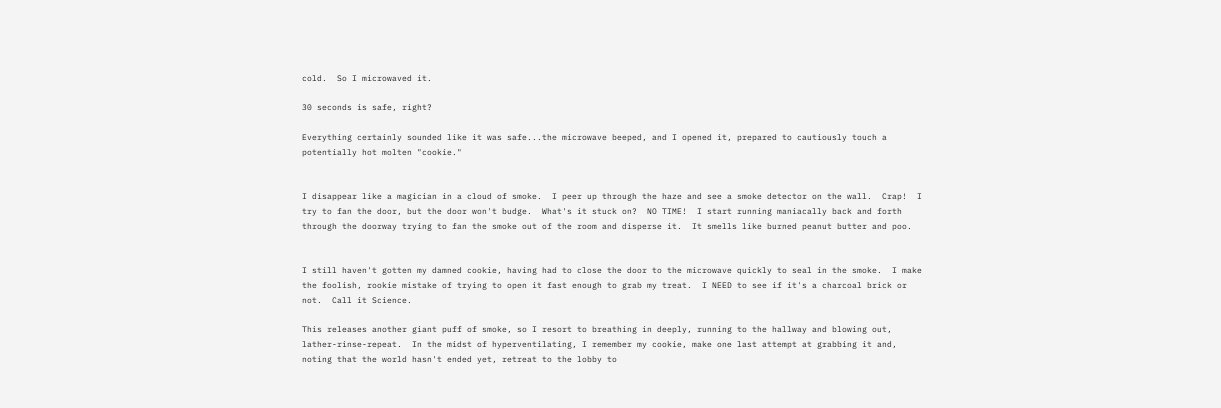cold.  So I microwaved it.

30 seconds is safe, right?

Everything certainly sounded like it was safe...the microwave beeped, and I opened it, prepared to cautiously touch a potentially hot molten "cookie."


I disappear like a magician in a cloud of smoke.  I peer up through the haze and see a smoke detector on the wall.  Crap!  I try to fan the door, but the door won't budge.  What's it stuck on?  NO TIME!  I start running maniacally back and forth through the doorway trying to fan the smoke out of the room and disperse it.  It smells like burned peanut butter and poo.


I still haven't gotten my damned cookie, having had to close the door to the microwave quickly to seal in the smoke.  I make the foolish, rookie mistake of trying to open it fast enough to grab my treat.  I NEED to see if it's a charcoal brick or not.  Call it Science.

This releases another giant puff of smoke, so I resort to breathing in deeply, running to the hallway and blowing out, lather-rinse-repeat.  In the midst of hyperventilating, I remember my cookie, make one last attempt at grabbing it and, noting that the world hasn't ended yet, retreat to the lobby to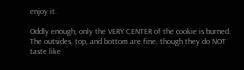enjoy it.

Oddly enough, only the VERY CENTER of the cookie is burned.  The outsides, top, and bottom are fine, though they do NOT taste like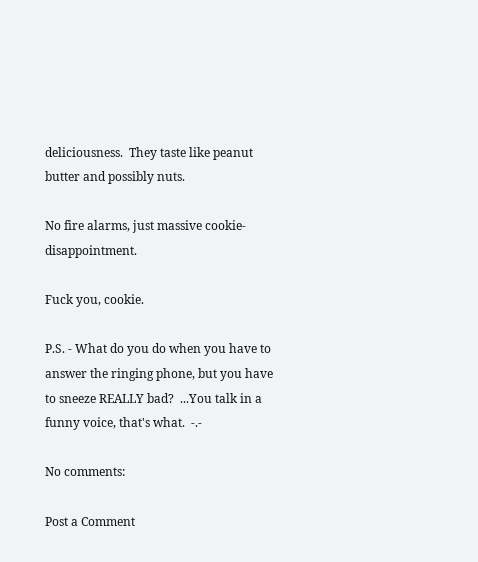deliciousness.  They taste like peanut butter and possibly nuts.

No fire alarms, just massive cookie-disappointment.

Fuck you, cookie.

P.S. - What do you do when you have to answer the ringing phone, but you have to sneeze REALLY bad?  ...You talk in a funny voice, that's what.  -.-

No comments:

Post a Comment